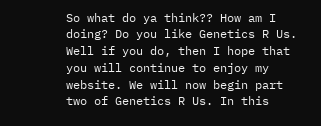So what do ya think?? How am I doing? Do you like Genetics R Us. Well if you do, then I hope that you will continue to enjoy my website. We will now begin part two of Genetics R Us. In this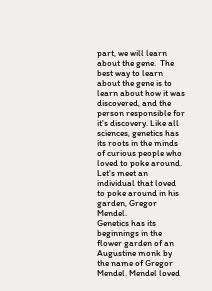part, we will learn about the gene.  The best way to learn about the gene is to learn about how it was discovered, and the person responsible for it's discovery. Like all sciences, genetics has its roots in the minds of curious people who loved to poke around. Let's meet an individual that loved to poke around in his garden, Gregor Mendel.
Genetics has its beginnings in the flower garden of an Augustine monk by the name of Gregor Mendel. Mendel loved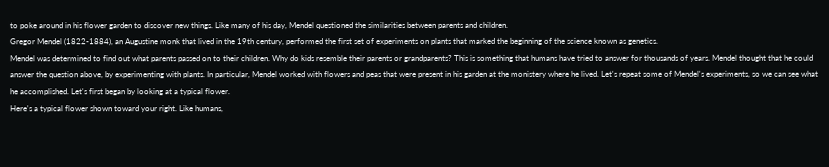to poke around in his flower garden to discover new things. Like many of his day, Mendel questioned the similarities between parents and children.
Gregor Mendel (1822-1884), an Augustine monk that lived in the 19th century, performed the first set of experiments on plants that marked the beginning of the science known as genetics.
Mendel was determined to find out what parents passed on to their children. Why do kids resemble their parents or grandparents? This is something that humans have tried to answer for thousands of years. Mendel thought that he could answer the question above, by experimenting with plants. In particular, Mendel worked with flowers and peas that were present in his garden at the monistery where he lived. Let's repeat some of Mendel's experiments, so we can see what he accomplished. Let's first began by looking at a typical flower.
Here's a typical flower shown toward your right. Like humans,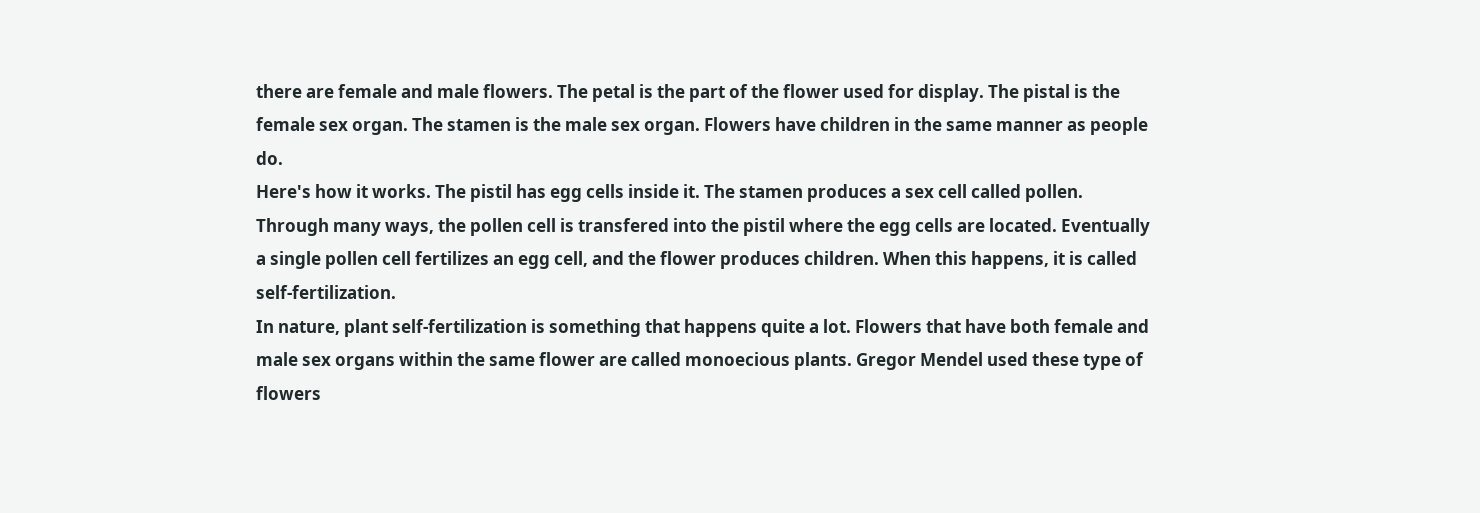there are female and male flowers. The petal is the part of the flower used for display. The pistal is the female sex organ. The stamen is the male sex organ. Flowers have children in the same manner as people do.
Here's how it works. The pistil has egg cells inside it. The stamen produces a sex cell called pollen. Through many ways, the pollen cell is transfered into the pistil where the egg cells are located. Eventually a single pollen cell fertilizes an egg cell, and the flower produces children. When this happens, it is called self-fertilization.
In nature, plant self-fertilization is something that happens quite a lot. Flowers that have both female and male sex organs within the same flower are called monoecious plants. Gregor Mendel used these type of flowers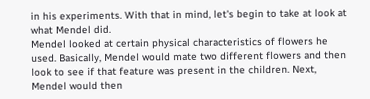in his experiments. With that in mind, let's begin to take at look at what Mendel did.
Mendel looked at certain physical characteristics of flowers he used. Basically, Mendel would mate two different flowers and then look to see if that feature was present in the children. Next, Mendel would then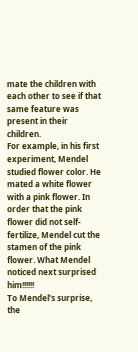mate the children with each other to see if that same feature was present in their children.
For example, in his first experiment, Mendel studied flower color. He mated a white flower with a pink flower. In order that the pink flower did not self-fertilize, Mendel cut the stamen of the pink flower. What Mendel noticed next surprised him!!!!!!
To Mendel's surprise, the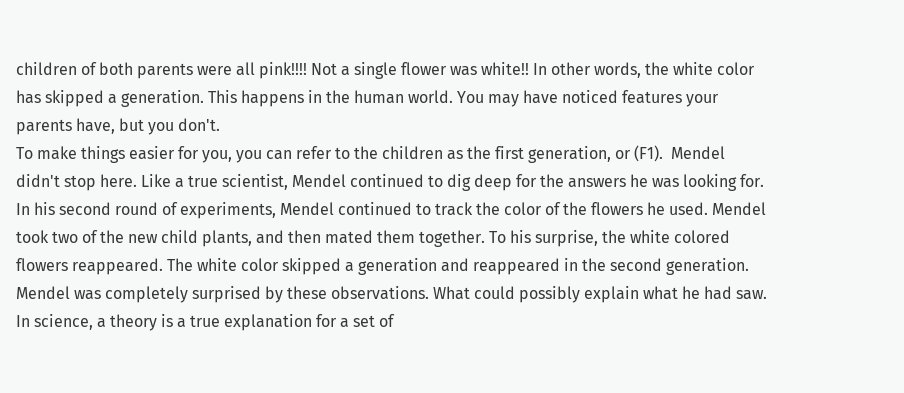children of both parents were all pink!!!! Not a single flower was white!! In other words, the white color has skipped a generation. This happens in the human world. You may have noticed features your parents have, but you don't.
To make things easier for you, you can refer to the children as the first generation, or (F1).  Mendel didn't stop here. Like a true scientist, Mendel continued to dig deep for the answers he was looking for.
In his second round of experiments, Mendel continued to track the color of the flowers he used. Mendel took two of the new child plants, and then mated them together. To his surprise, the white colored flowers reappeared. The white color skipped a generation and reappeared in the second generation.
Mendel was completely surprised by these observations. What could possibly explain what he had saw. In science, a theory is a true explanation for a set of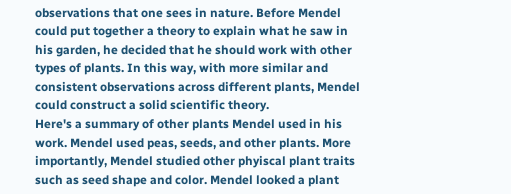observations that one sees in nature. Before Mendel could put together a theory to explain what he saw in his garden, he decided that he should work with other types of plants. In this way, with more similar and consistent observations across different plants, Mendel could construct a solid scientific theory.
Here's a summary of other plants Mendel used in his work. Mendel used peas, seeds, and other plants. More importantly, Mendel studied other phyiscal plant traits such as seed shape and color. Mendel looked a plant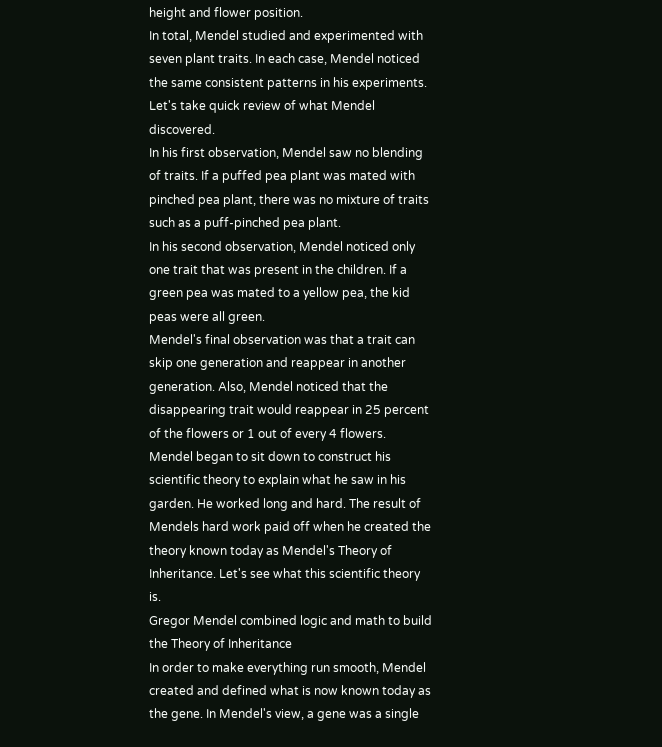height and flower position.
In total, Mendel studied and experimented with seven plant traits. In each case, Mendel noticed the same consistent patterns in his experiments. Let's take quick review of what Mendel discovered.
In his first observation, Mendel saw no blending of traits. If a puffed pea plant was mated with pinched pea plant, there was no mixture of traits such as a puff-pinched pea plant.
In his second observation, Mendel noticed only one trait that was present in the children. If a green pea was mated to a yellow pea, the kid peas were all green.
Mendel's final observation was that a trait can skip one generation and reappear in another generation. Also, Mendel noticed that the disappearing trait would reappear in 25 percent of the flowers or 1 out of every 4 flowers.
Mendel began to sit down to construct his scientific theory to explain what he saw in his garden. He worked long and hard. The result of Mendels hard work paid off when he created the theory known today as Mendel's Theory of Inheritance. Let's see what this scientific theory is.
Gregor Mendel combined logic and math to build the Theory of Inheritance
In order to make everything run smooth, Mendel created and defined what is now known today as the gene. In Mendel's view, a gene was a single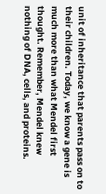unit of inheritance that parents pass on to their children. Today, we know a gene is much more than what Mendel first thought. Remember, Mendel knew nothing of DNA, cells, and proteins.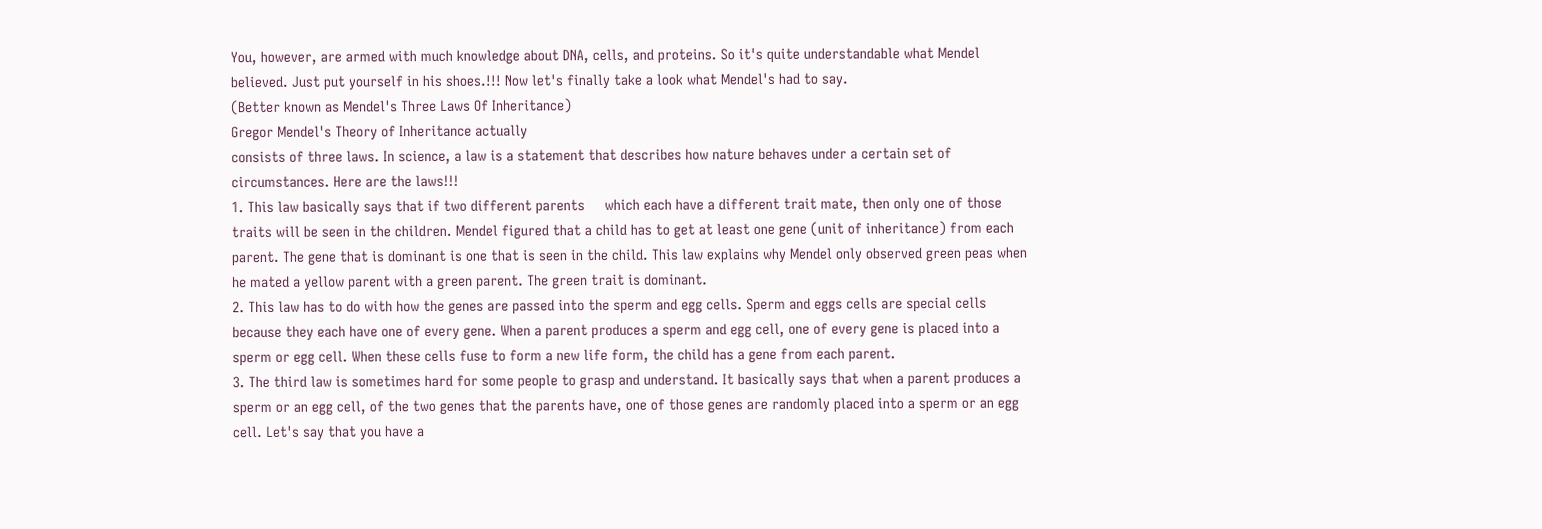You, however, are armed with much knowledge about DNA, cells, and proteins. So it's quite understandable what Mendel believed. Just put yourself in his shoes.!!! Now let's finally take a look what Mendel's had to say.
(Better known as Mendel's Three Laws Of Inheritance)
Gregor Mendel's Theory of Inheritance actually
consists of three laws. In science, a law is a statement that describes how nature behaves under a certain set of circumstances. Here are the laws!!!
1. This law basically says that if two different parents     which each have a different trait mate, then only one of those traits will be seen in the children. Mendel figured that a child has to get at least one gene (unit of inheritance) from each parent. The gene that is dominant is one that is seen in the child. This law explains why Mendel only observed green peas when he mated a yellow parent with a green parent. The green trait is dominant.
2. This law has to do with how the genes are passed into the sperm and egg cells. Sperm and eggs cells are special cells because they each have one of every gene. When a parent produces a sperm and egg cell, one of every gene is placed into a sperm or egg cell. When these cells fuse to form a new life form, the child has a gene from each parent.
3. The third law is sometimes hard for some people to grasp and understand. It basically says that when a parent produces a sperm or an egg cell, of the two genes that the parents have, one of those genes are randomly placed into a sperm or an egg cell. Let's say that you have a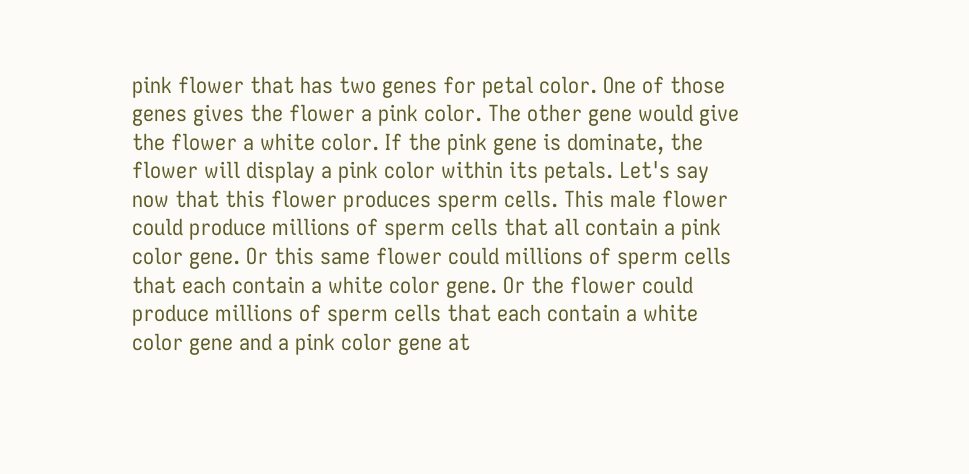pink flower that has two genes for petal color. One of those genes gives the flower a pink color. The other gene would give the flower a white color. If the pink gene is dominate, the flower will display a pink color within its petals. Let's say now that this flower produces sperm cells. This male flower could produce millions of sperm cells that all contain a pink color gene. Or this same flower could millions of sperm cells that each contain a white color gene. Or the flower could produce millions of sperm cells that each contain a white color gene and a pink color gene at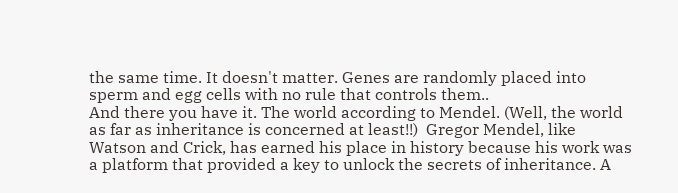the same time. It doesn't matter. Genes are randomly placed into sperm and egg cells with no rule that controls them..
And there you have it. The world according to Mendel. (Well, the world as far as inheritance is concerned at least!!)  Gregor Mendel, like Watson and Crick, has earned his place in history because his work was a platform that provided a key to unlock the secrets of inheritance. A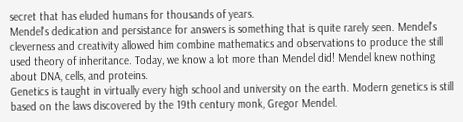secret that has eluded humans for thousands of years.
Mendel's dedication and persistance for answers is something that is quite rarely seen. Mendel's cleverness and creativity allowed him combine mathematics and observations to produce the still used theory of inheritance. Today, we know a lot more than Mendel did! Mendel knew nothing about DNA, cells, and proteins.
Genetics is taught in virtually every high school and university on the earth. Modern genetics is still based on the laws discovered by the 19th century monk, Gregor Mendel.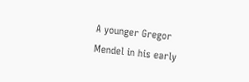A younger Gregor Mendel in his early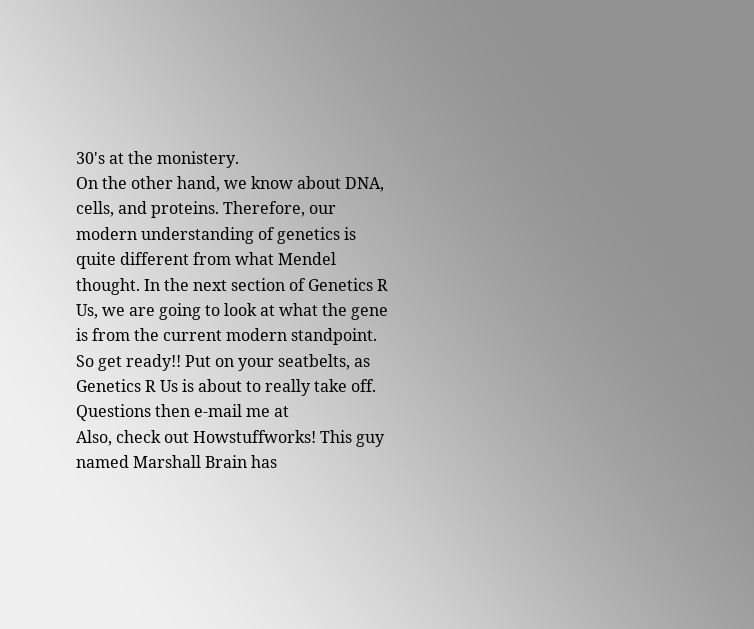30's at the monistery.
On the other hand, we know about DNA, cells, and proteins. Therefore, our modern understanding of genetics is quite different from what Mendel thought. In the next section of Genetics R Us, we are going to look at what the gene is from the current modern standpoint. So get ready!! Put on your seatbelts, as Genetics R Us is about to really take off.
Questions then e-mail me at
Also, check out Howstuffworks! This guy named Marshall Brain has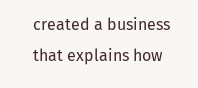created a business that explains how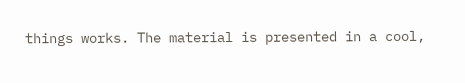things works. The material is presented in a cool,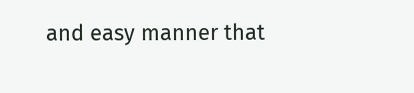and easy manner that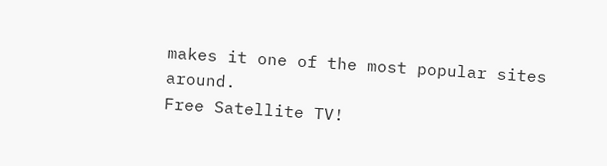makes it one of the most popular sites around.
Free Satellite TV!